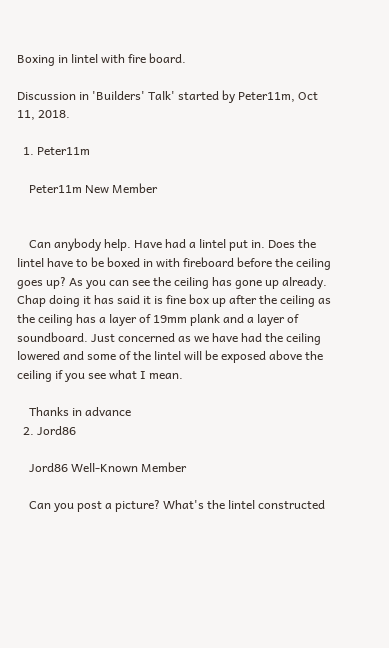Boxing in lintel with fire board.

Discussion in 'Builders' Talk' started by Peter11m, Oct 11, 2018.

  1. Peter11m

    Peter11m New Member


    Can anybody help. Have had a lintel put in. Does the lintel have to be boxed in with fireboard before the ceiling goes up? As you can see the ceiling has gone up already. Chap doing it has said it is fine box up after the ceiling as the ceiling has a layer of 19mm plank and a layer of soundboard. Just concerned as we have had the ceiling lowered and some of the lintel will be exposed above the ceiling if you see what I mean.

    Thanks in advance
  2. Jord86

    Jord86 Well-Known Member

    Can you post a picture? What's the lintel constructed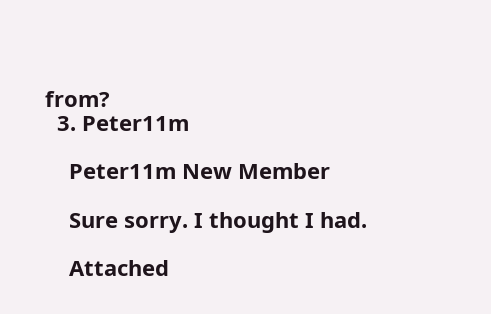from?
  3. Peter11m

    Peter11m New Member

    Sure sorry. I thought I had.

    Attached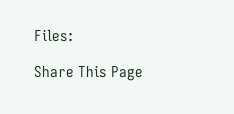Files:

Share This Page